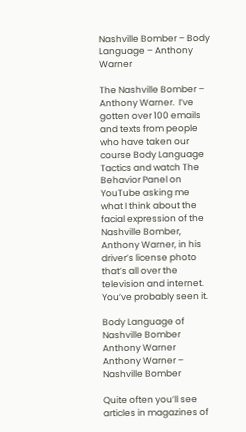Nashville Bomber – Body Language – Anthony Warner

The Nashville Bomber – Anthony Warner.  I’ve gotten over 100 emails and texts from people who have taken our course Body Language Tactics and watch The Behavior Panel on YouTube asking me what I think about the facial expression of the Nashville Bomber, Anthony Warner, in his driver’s license photo that’s all over the television and internet.  You’ve probably seen it.

Body Language of Nashville Bomber Anthony Warner
Anthony Warner – Nashville Bomber

Quite often you’ll see articles in magazines of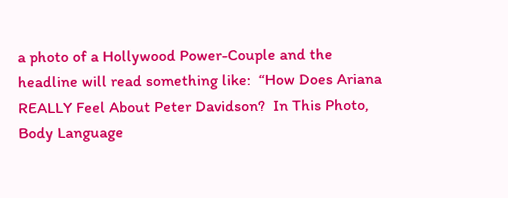a photo of a Hollywood Power-Couple and the headline will read something like:  “How Does Ariana REALLY Feel About Peter Davidson?  In This Photo, Body Language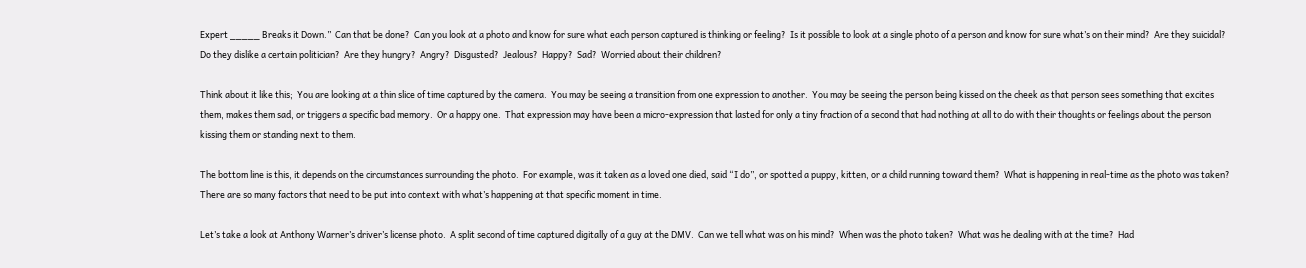Expert _____ Breaks it Down.”  Can that be done?  Can you look at a photo and know for sure what each person captured is thinking or feeling?  Is it possible to look at a single photo of a person and know for sure what’s on their mind?  Are they suicidal?  Do they dislike a certain politician?  Are they hungry?  Angry?  Disgusted?  Jealous?  Happy?  Sad?  Worried about their children?

Think about it like this;  You are looking at a thin slice of time captured by the camera.  You may be seeing a transition from one expression to another.  You may be seeing the person being kissed on the cheek as that person sees something that excites them, makes them sad, or triggers a specific bad memory.  Or a happy one.  That expression may have been a micro-expression that lasted for only a tiny fraction of a second that had nothing at all to do with their thoughts or feelings about the person kissing them or standing next to them.

The bottom line is this, it depends on the circumstances surrounding the photo.  For example, was it taken as a loved one died, said “I do”, or spotted a puppy, kitten, or a child running toward them?  What is happening in real-time as the photo was taken?  There are so many factors that need to be put into context with what’s happening at that specific moment in time.

Let’s take a look at Anthony Warner’s driver’s license photo.  A split second of time captured digitally of a guy at the DMV.  Can we tell what was on his mind?  When was the photo taken?  What was he dealing with at the time?  Had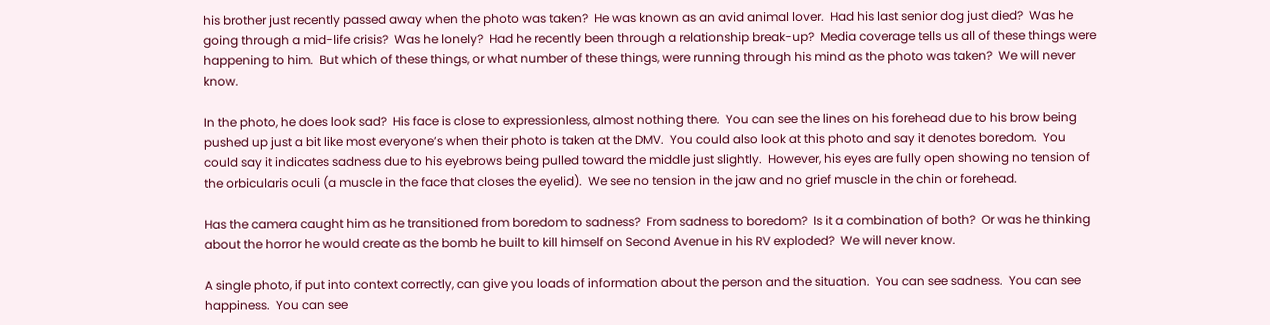his brother just recently passed away when the photo was taken?  He was known as an avid animal lover.  Had his last senior dog just died?  Was he going through a mid-life crisis?  Was he lonely?  Had he recently been through a relationship break-up?  Media coverage tells us all of these things were happening to him.  But which of these things, or what number of these things, were running through his mind as the photo was taken?  We will never know.

In the photo, he does look sad?  His face is close to expressionless, almost nothing there.  You can see the lines on his forehead due to his brow being pushed up just a bit like most everyone’s when their photo is taken at the DMV.  You could also look at this photo and say it denotes boredom.  You could say it indicates sadness due to his eyebrows being pulled toward the middle just slightly.  However, his eyes are fully open showing no tension of the orbicularis oculi (a muscle in the face that closes the eyelid).  We see no tension in the jaw and no grief muscle in the chin or forehead.

Has the camera caught him as he transitioned from boredom to sadness?  From sadness to boredom?  Is it a combination of both?  Or was he thinking about the horror he would create as the bomb he built to kill himself on Second Avenue in his RV exploded?  We will never know.

A single photo, if put into context correctly, can give you loads of information about the person and the situation.  You can see sadness.  You can see happiness.  You can see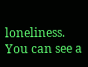loneliness.  You can see a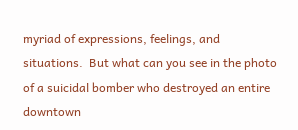myriad of expressions, feelings, and situations.  But what can you see in the photo of a suicidal bomber who destroyed an entire downtown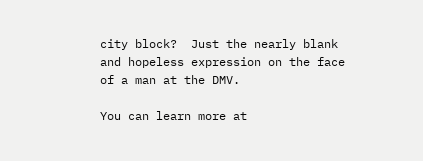city block?  Just the nearly blank and hopeless expression on the face of a man at the DMV.

You can learn more at